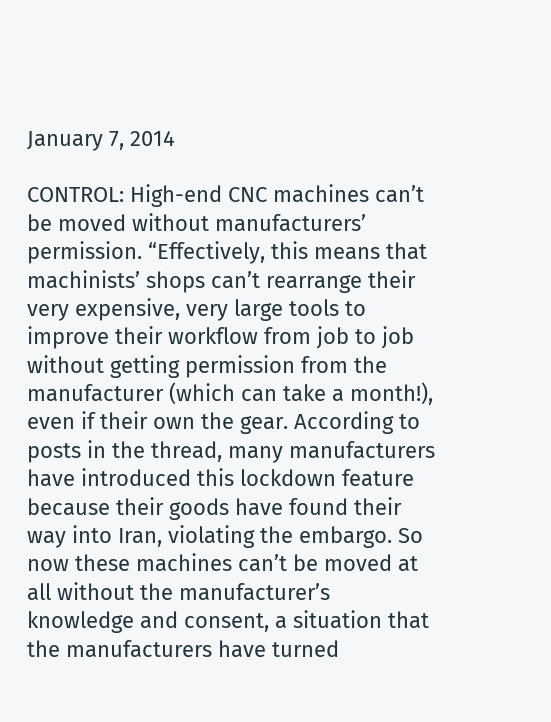January 7, 2014

CONTROL: High-end CNC machines can’t be moved without manufacturers’ permission. “Effectively, this means that machinists’ shops can’t rearrange their very expensive, very large tools to improve their workflow from job to job without getting permission from the manufacturer (which can take a month!), even if their own the gear. According to posts in the thread, many manufacturers have introduced this lockdown feature because their goods have found their way into Iran, violating the embargo. So now these machines can’t be moved at all without the manufacturer’s knowledge and consent, a situation that the manufacturers have turned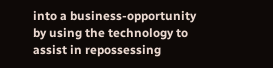into a business-opportunity by using the technology to assist in repossessing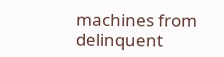machines from delinquent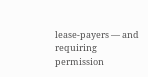lease-payers — and requiring permission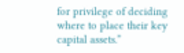for privilege of deciding where to place their key capital assets.”